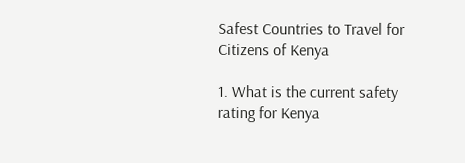Safest Countries to Travel for Citizens of Kenya

1. What is the current safety rating for Kenya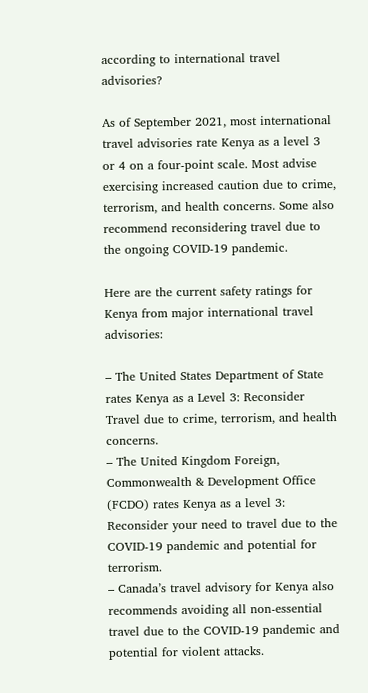according to international travel advisories?

As of September 2021, most international travel advisories rate Kenya as a level 3 or 4 on a four-point scale. Most advise exercising increased caution due to crime, terrorism, and health concerns. Some also recommend reconsidering travel due to the ongoing COVID-19 pandemic.

Here are the current safety ratings for Kenya from major international travel advisories:

– The United States Department of State rates Kenya as a Level 3: Reconsider Travel due to crime, terrorism, and health concerns.
– The United Kingdom Foreign, Commonwealth & Development Office (FCDO) rates Kenya as a level 3: Reconsider your need to travel due to the COVID-19 pandemic and potential for terrorism.
– Canada’s travel advisory for Kenya also recommends avoiding all non-essential travel due to the COVID-19 pandemic and potential for violent attacks.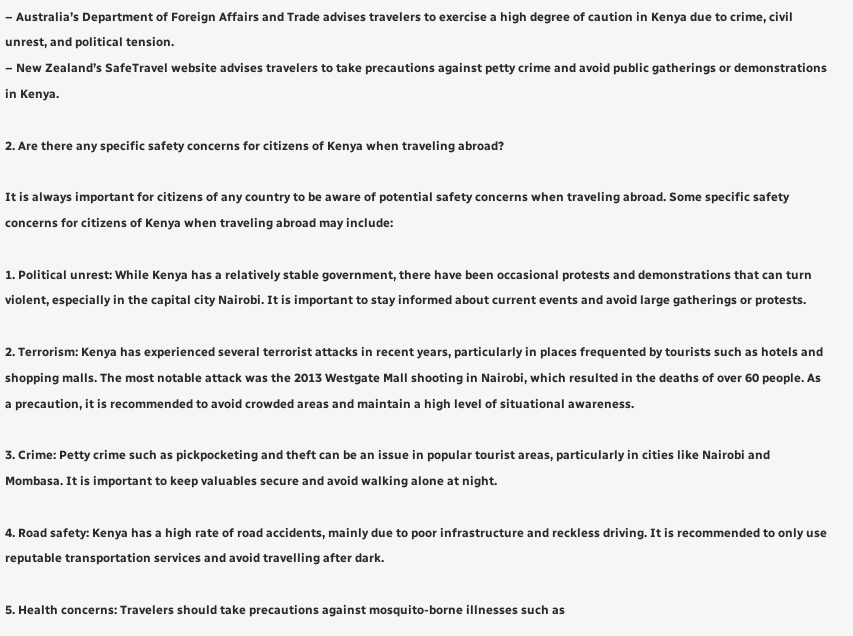– Australia’s Department of Foreign Affairs and Trade advises travelers to exercise a high degree of caution in Kenya due to crime, civil unrest, and political tension.
– New Zealand’s SafeTravel website advises travelers to take precautions against petty crime and avoid public gatherings or demonstrations in Kenya.

2. Are there any specific safety concerns for citizens of Kenya when traveling abroad?

It is always important for citizens of any country to be aware of potential safety concerns when traveling abroad. Some specific safety concerns for citizens of Kenya when traveling abroad may include:

1. Political unrest: While Kenya has a relatively stable government, there have been occasional protests and demonstrations that can turn violent, especially in the capital city Nairobi. It is important to stay informed about current events and avoid large gatherings or protests.

2. Terrorism: Kenya has experienced several terrorist attacks in recent years, particularly in places frequented by tourists such as hotels and shopping malls. The most notable attack was the 2013 Westgate Mall shooting in Nairobi, which resulted in the deaths of over 60 people. As a precaution, it is recommended to avoid crowded areas and maintain a high level of situational awareness.

3. Crime: Petty crime such as pickpocketing and theft can be an issue in popular tourist areas, particularly in cities like Nairobi and Mombasa. It is important to keep valuables secure and avoid walking alone at night.

4. Road safety: Kenya has a high rate of road accidents, mainly due to poor infrastructure and reckless driving. It is recommended to only use reputable transportation services and avoid travelling after dark.

5. Health concerns: Travelers should take precautions against mosquito-borne illnesses such as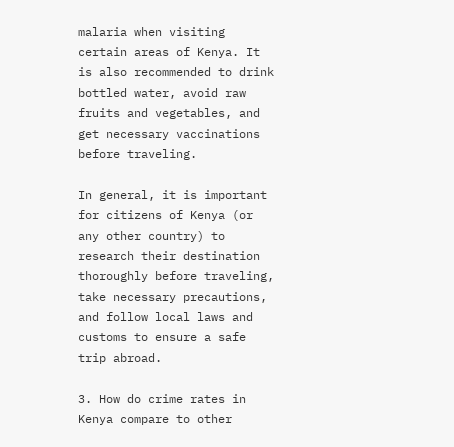malaria when visiting certain areas of Kenya. It is also recommended to drink bottled water, avoid raw fruits and vegetables, and get necessary vaccinations before traveling.

In general, it is important for citizens of Kenya (or any other country) to research their destination thoroughly before traveling, take necessary precautions, and follow local laws and customs to ensure a safe trip abroad.

3. How do crime rates in Kenya compare to other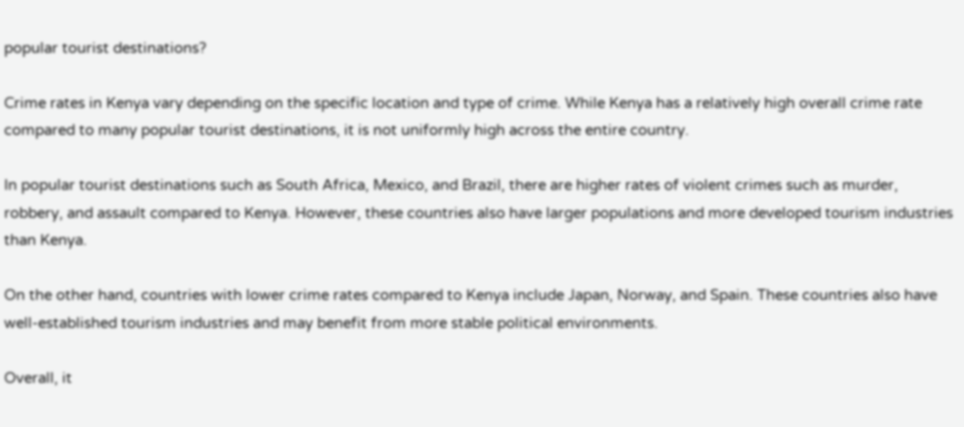popular tourist destinations?

Crime rates in Kenya vary depending on the specific location and type of crime. While Kenya has a relatively high overall crime rate compared to many popular tourist destinations, it is not uniformly high across the entire country.

In popular tourist destinations such as South Africa, Mexico, and Brazil, there are higher rates of violent crimes such as murder, robbery, and assault compared to Kenya. However, these countries also have larger populations and more developed tourism industries than Kenya.

On the other hand, countries with lower crime rates compared to Kenya include Japan, Norway, and Spain. These countries also have well-established tourism industries and may benefit from more stable political environments.

Overall, it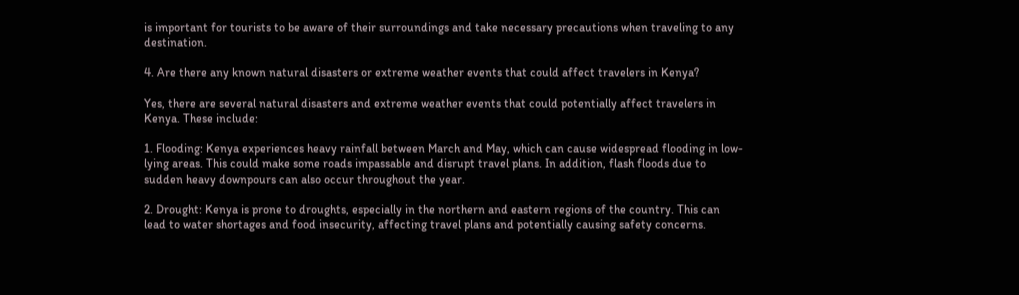is important for tourists to be aware of their surroundings and take necessary precautions when traveling to any destination.

4. Are there any known natural disasters or extreme weather events that could affect travelers in Kenya?

Yes, there are several natural disasters and extreme weather events that could potentially affect travelers in Kenya. These include:

1. Flooding: Kenya experiences heavy rainfall between March and May, which can cause widespread flooding in low-lying areas. This could make some roads impassable and disrupt travel plans. In addition, flash floods due to sudden heavy downpours can also occur throughout the year.

2. Drought: Kenya is prone to droughts, especially in the northern and eastern regions of the country. This can lead to water shortages and food insecurity, affecting travel plans and potentially causing safety concerns.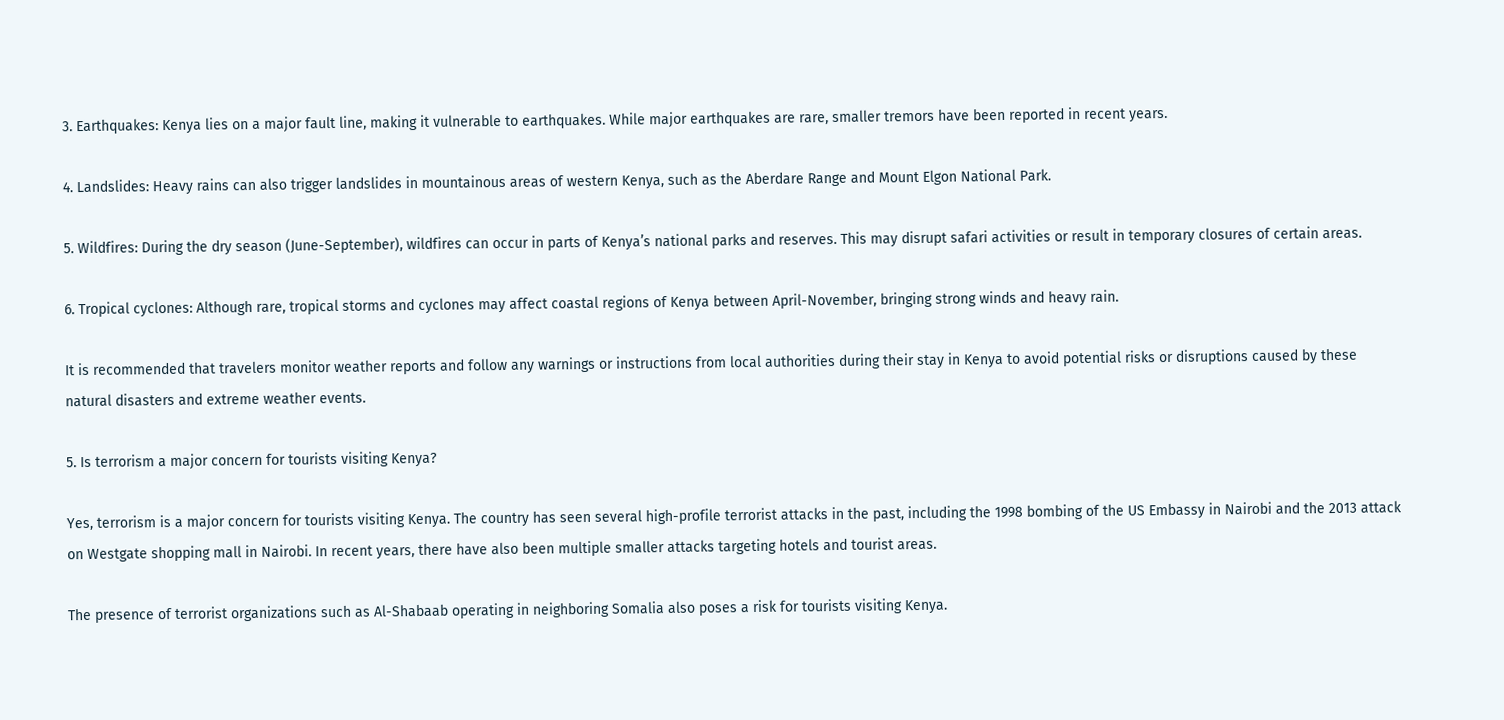3. Earthquakes: Kenya lies on a major fault line, making it vulnerable to earthquakes. While major earthquakes are rare, smaller tremors have been reported in recent years.

4. Landslides: Heavy rains can also trigger landslides in mountainous areas of western Kenya, such as the Aberdare Range and Mount Elgon National Park.

5. Wildfires: During the dry season (June-September), wildfires can occur in parts of Kenya’s national parks and reserves. This may disrupt safari activities or result in temporary closures of certain areas.

6. Tropical cyclones: Although rare, tropical storms and cyclones may affect coastal regions of Kenya between April-November, bringing strong winds and heavy rain.

It is recommended that travelers monitor weather reports and follow any warnings or instructions from local authorities during their stay in Kenya to avoid potential risks or disruptions caused by these natural disasters and extreme weather events.

5. Is terrorism a major concern for tourists visiting Kenya?

Yes, terrorism is a major concern for tourists visiting Kenya. The country has seen several high-profile terrorist attacks in the past, including the 1998 bombing of the US Embassy in Nairobi and the 2013 attack on Westgate shopping mall in Nairobi. In recent years, there have also been multiple smaller attacks targeting hotels and tourist areas.

The presence of terrorist organizations such as Al-Shabaab operating in neighboring Somalia also poses a risk for tourists visiting Kenya.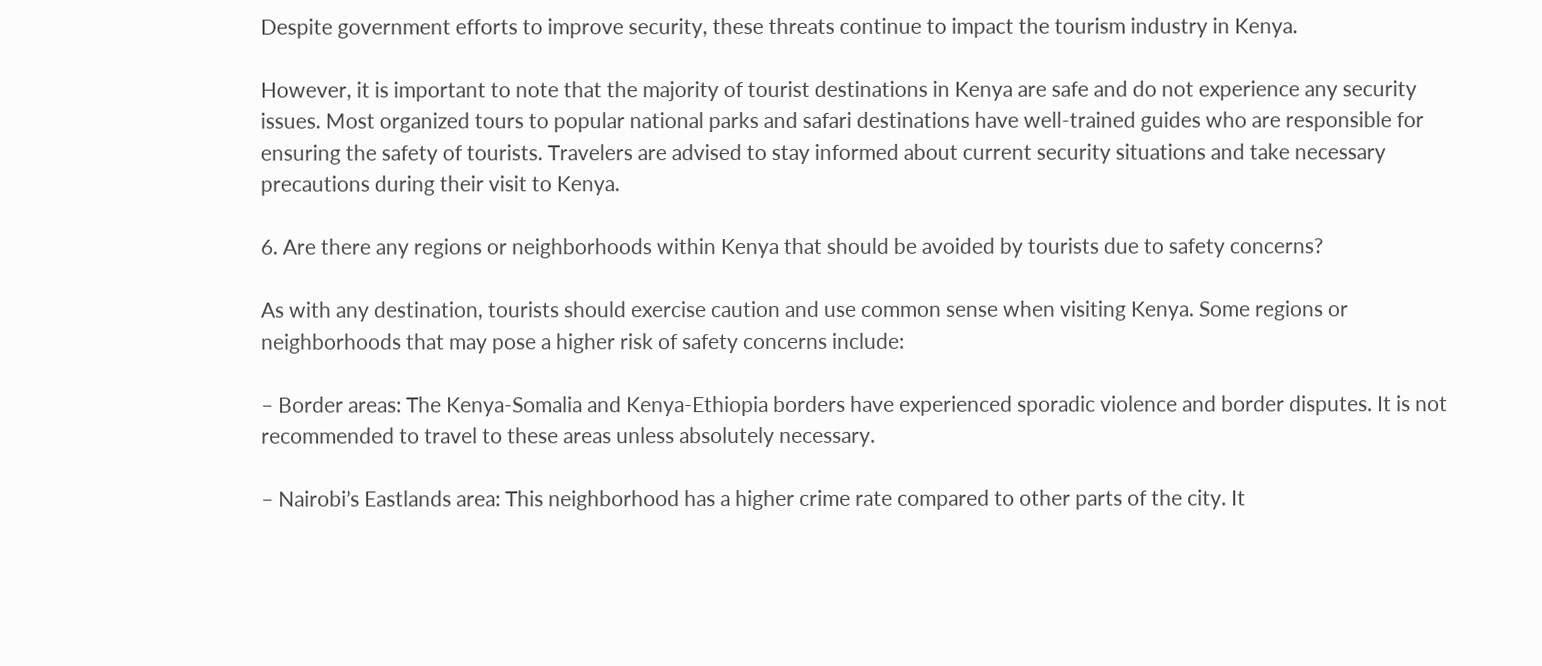Despite government efforts to improve security, these threats continue to impact the tourism industry in Kenya.

However, it is important to note that the majority of tourist destinations in Kenya are safe and do not experience any security issues. Most organized tours to popular national parks and safari destinations have well-trained guides who are responsible for ensuring the safety of tourists. Travelers are advised to stay informed about current security situations and take necessary precautions during their visit to Kenya.

6. Are there any regions or neighborhoods within Kenya that should be avoided by tourists due to safety concerns?

As with any destination, tourists should exercise caution and use common sense when visiting Kenya. Some regions or neighborhoods that may pose a higher risk of safety concerns include:

– Border areas: The Kenya-Somalia and Kenya-Ethiopia borders have experienced sporadic violence and border disputes. It is not recommended to travel to these areas unless absolutely necessary.

– Nairobi’s Eastlands area: This neighborhood has a higher crime rate compared to other parts of the city. It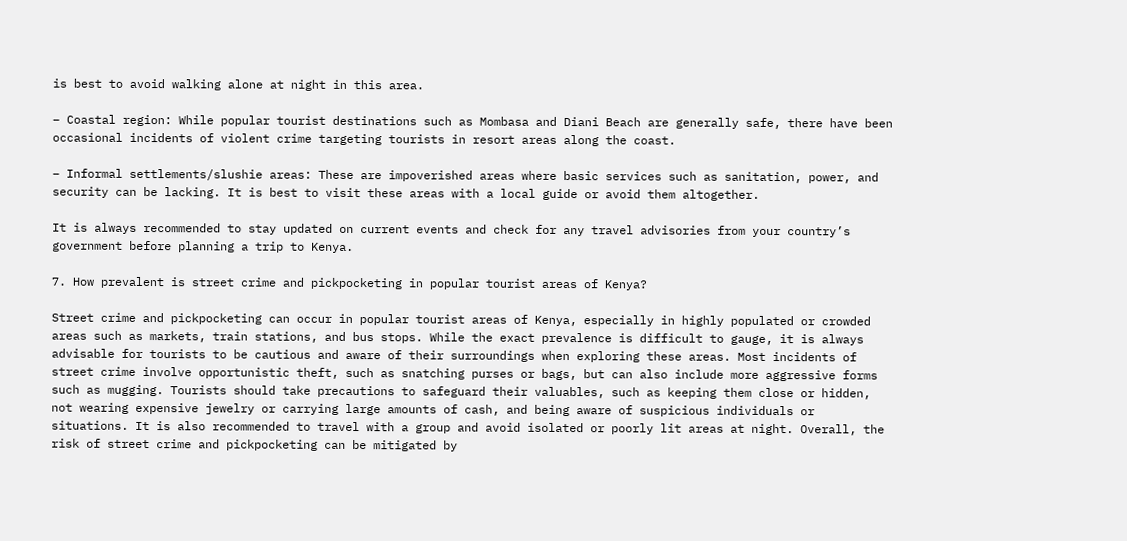is best to avoid walking alone at night in this area.

– Coastal region: While popular tourist destinations such as Mombasa and Diani Beach are generally safe, there have been occasional incidents of violent crime targeting tourists in resort areas along the coast.

– Informal settlements/slushie areas: These are impoverished areas where basic services such as sanitation, power, and security can be lacking. It is best to visit these areas with a local guide or avoid them altogether.

It is always recommended to stay updated on current events and check for any travel advisories from your country’s government before planning a trip to Kenya.

7. How prevalent is street crime and pickpocketing in popular tourist areas of Kenya?

Street crime and pickpocketing can occur in popular tourist areas of Kenya, especially in highly populated or crowded areas such as markets, train stations, and bus stops. While the exact prevalence is difficult to gauge, it is always advisable for tourists to be cautious and aware of their surroundings when exploring these areas. Most incidents of street crime involve opportunistic theft, such as snatching purses or bags, but can also include more aggressive forms such as mugging. Tourists should take precautions to safeguard their valuables, such as keeping them close or hidden, not wearing expensive jewelry or carrying large amounts of cash, and being aware of suspicious individuals or situations. It is also recommended to travel with a group and avoid isolated or poorly lit areas at night. Overall, the risk of street crime and pickpocketing can be mitigated by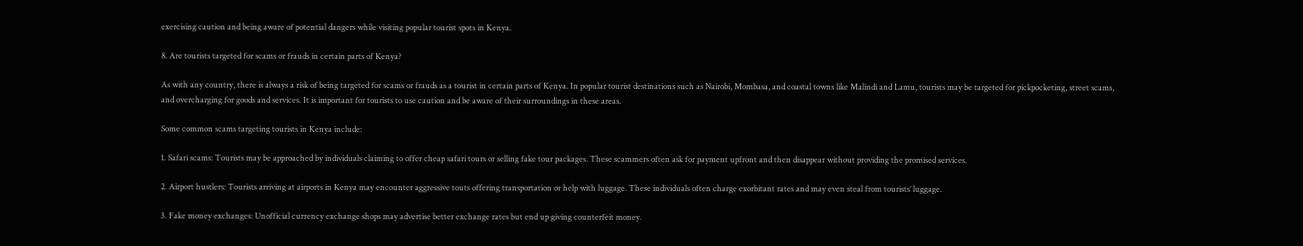exercising caution and being aware of potential dangers while visiting popular tourist spots in Kenya.

8. Are tourists targeted for scams or frauds in certain parts of Kenya?

As with any country, there is always a risk of being targeted for scams or frauds as a tourist in certain parts of Kenya. In popular tourist destinations such as Nairobi, Mombasa, and coastal towns like Malindi and Lamu, tourists may be targeted for pickpocketing, street scams, and overcharging for goods and services. It is important for tourists to use caution and be aware of their surroundings in these areas.

Some common scams targeting tourists in Kenya include:

1. Safari scams: Tourists may be approached by individuals claiming to offer cheap safari tours or selling fake tour packages. These scammers often ask for payment upfront and then disappear without providing the promised services.

2. Airport hustlers: Tourists arriving at airports in Kenya may encounter aggressive touts offering transportation or help with luggage. These individuals often charge exorbitant rates and may even steal from tourists’ luggage.

3. Fake money exchanges: Unofficial currency exchange shops may advertise better exchange rates but end up giving counterfeit money.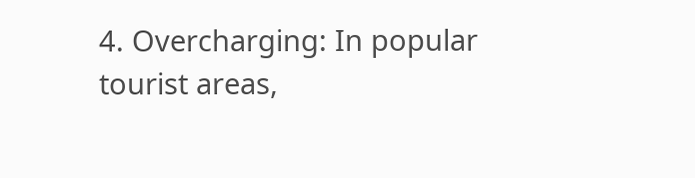4. Overcharging: In popular tourist areas,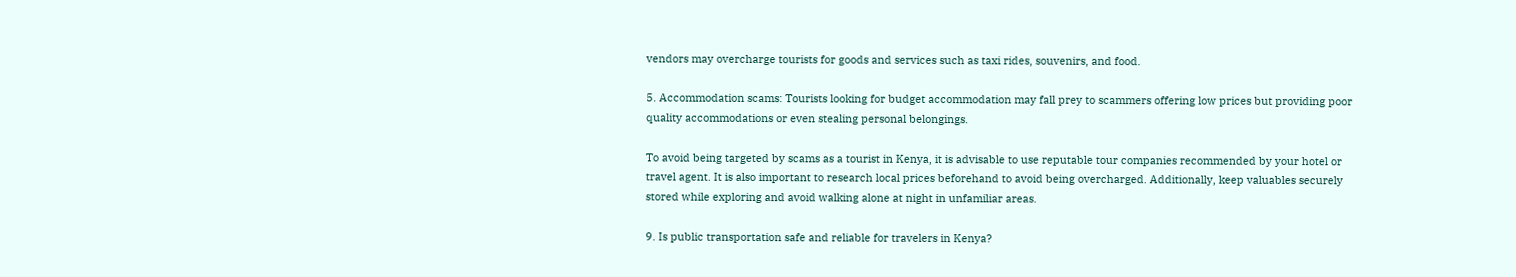vendors may overcharge tourists for goods and services such as taxi rides, souvenirs, and food.

5. Accommodation scams: Tourists looking for budget accommodation may fall prey to scammers offering low prices but providing poor quality accommodations or even stealing personal belongings.

To avoid being targeted by scams as a tourist in Kenya, it is advisable to use reputable tour companies recommended by your hotel or travel agent. It is also important to research local prices beforehand to avoid being overcharged. Additionally, keep valuables securely stored while exploring and avoid walking alone at night in unfamiliar areas.

9. Is public transportation safe and reliable for travelers in Kenya?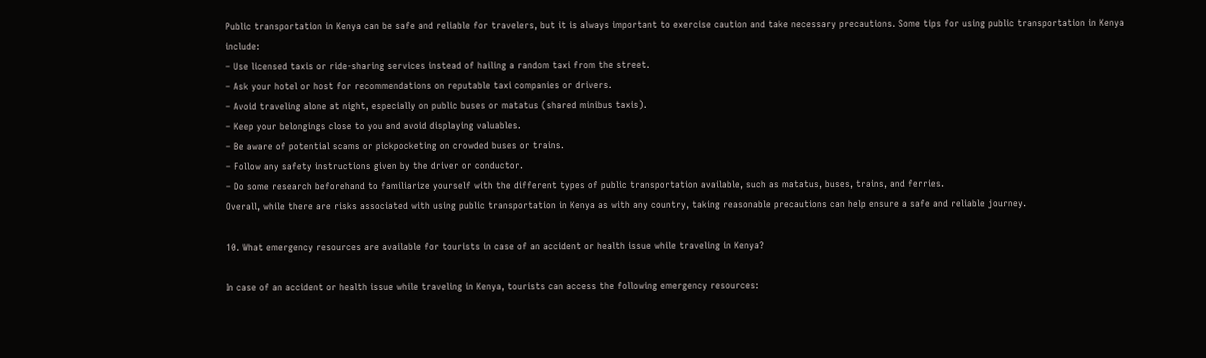Public transportation in Kenya can be safe and reliable for travelers, but it is always important to exercise caution and take necessary precautions. Some tips for using public transportation in Kenya include:
– Use licensed taxis or ride-sharing services instead of hailing a random taxi from the street.
– Ask your hotel or host for recommendations on reputable taxi companies or drivers.
– Avoid traveling alone at night, especially on public buses or matatus (shared minibus taxis).
– Keep your belongings close to you and avoid displaying valuables.
– Be aware of potential scams or pickpocketing on crowded buses or trains.
– Follow any safety instructions given by the driver or conductor.
– Do some research beforehand to familiarize yourself with the different types of public transportation available, such as matatus, buses, trains, and ferries.
Overall, while there are risks associated with using public transportation in Kenya as with any country, taking reasonable precautions can help ensure a safe and reliable journey.

10. What emergency resources are available for tourists in case of an accident or health issue while traveling in Kenya?

In case of an accident or health issue while traveling in Kenya, tourists can access the following emergency resources: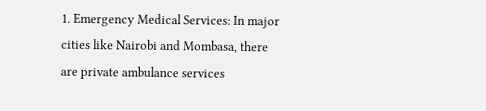1. Emergency Medical Services: In major cities like Nairobi and Mombasa, there are private ambulance services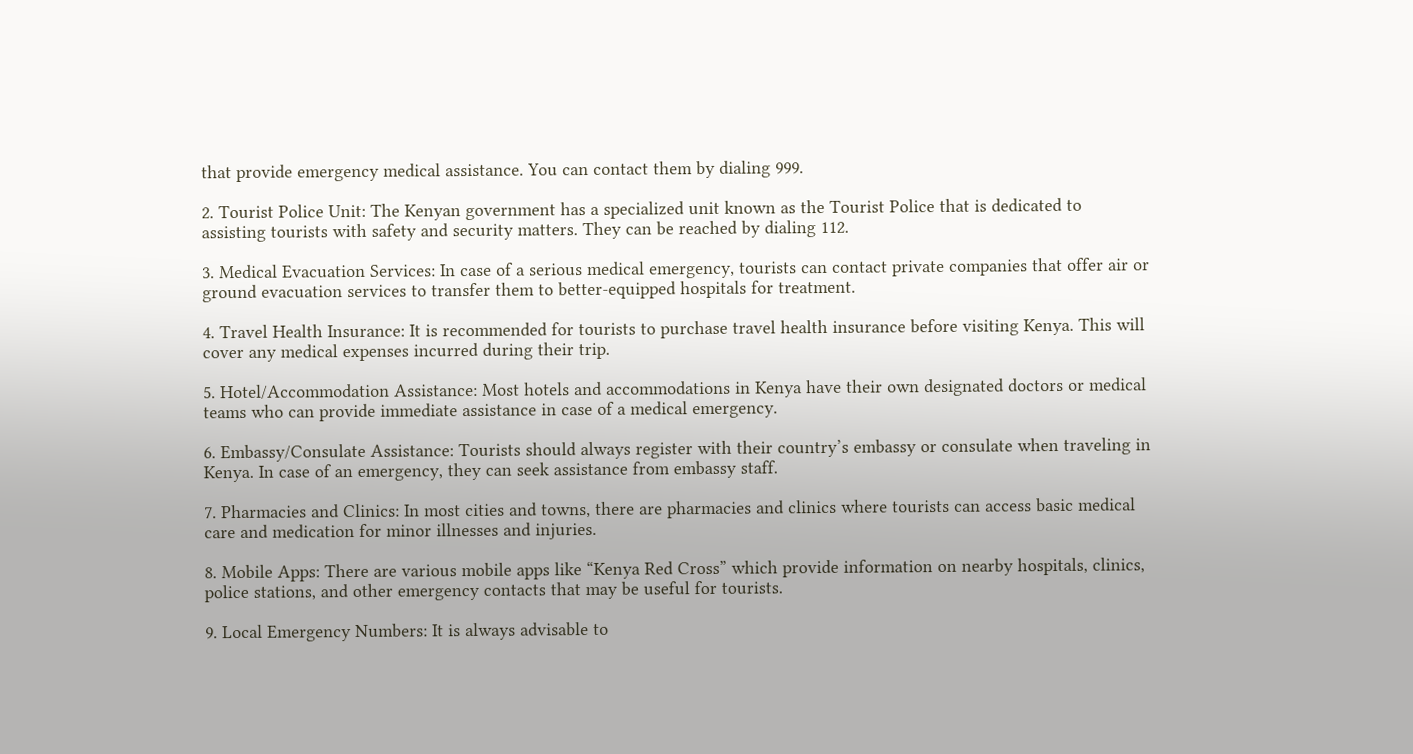that provide emergency medical assistance. You can contact them by dialing 999.

2. Tourist Police Unit: The Kenyan government has a specialized unit known as the Tourist Police that is dedicated to assisting tourists with safety and security matters. They can be reached by dialing 112.

3. Medical Evacuation Services: In case of a serious medical emergency, tourists can contact private companies that offer air or ground evacuation services to transfer them to better-equipped hospitals for treatment.

4. Travel Health Insurance: It is recommended for tourists to purchase travel health insurance before visiting Kenya. This will cover any medical expenses incurred during their trip.

5. Hotel/Accommodation Assistance: Most hotels and accommodations in Kenya have their own designated doctors or medical teams who can provide immediate assistance in case of a medical emergency.

6. Embassy/Consulate Assistance: Tourists should always register with their country’s embassy or consulate when traveling in Kenya. In case of an emergency, they can seek assistance from embassy staff.

7. Pharmacies and Clinics: In most cities and towns, there are pharmacies and clinics where tourists can access basic medical care and medication for minor illnesses and injuries.

8. Mobile Apps: There are various mobile apps like “Kenya Red Cross” which provide information on nearby hospitals, clinics, police stations, and other emergency contacts that may be useful for tourists.

9. Local Emergency Numbers: It is always advisable to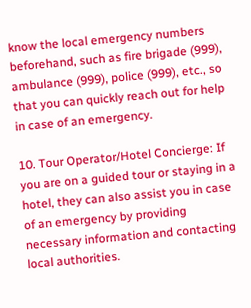know the local emergency numbers beforehand, such as fire brigade (999), ambulance (999), police (999), etc., so that you can quickly reach out for help in case of an emergency.

10. Tour Operator/Hotel Concierge: If you are on a guided tour or staying in a hotel, they can also assist you in case of an emergency by providing necessary information and contacting local authorities.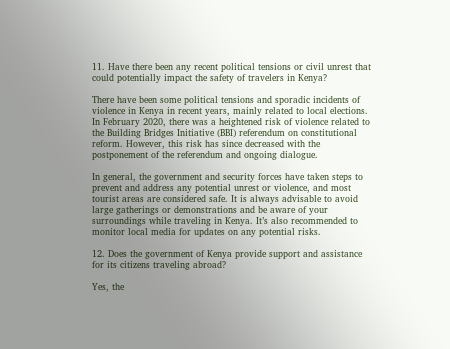11. Have there been any recent political tensions or civil unrest that could potentially impact the safety of travelers in Kenya?

There have been some political tensions and sporadic incidents of violence in Kenya in recent years, mainly related to local elections. In February 2020, there was a heightened risk of violence related to the Building Bridges Initiative (BBI) referendum on constitutional reform. However, this risk has since decreased with the postponement of the referendum and ongoing dialogue.

In general, the government and security forces have taken steps to prevent and address any potential unrest or violence, and most tourist areas are considered safe. It is always advisable to avoid large gatherings or demonstrations and be aware of your surroundings while traveling in Kenya. It’s also recommended to monitor local media for updates on any potential risks.

12. Does the government of Kenya provide support and assistance for its citizens traveling abroad?

Yes, the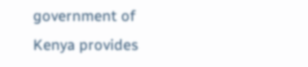government of Kenya provides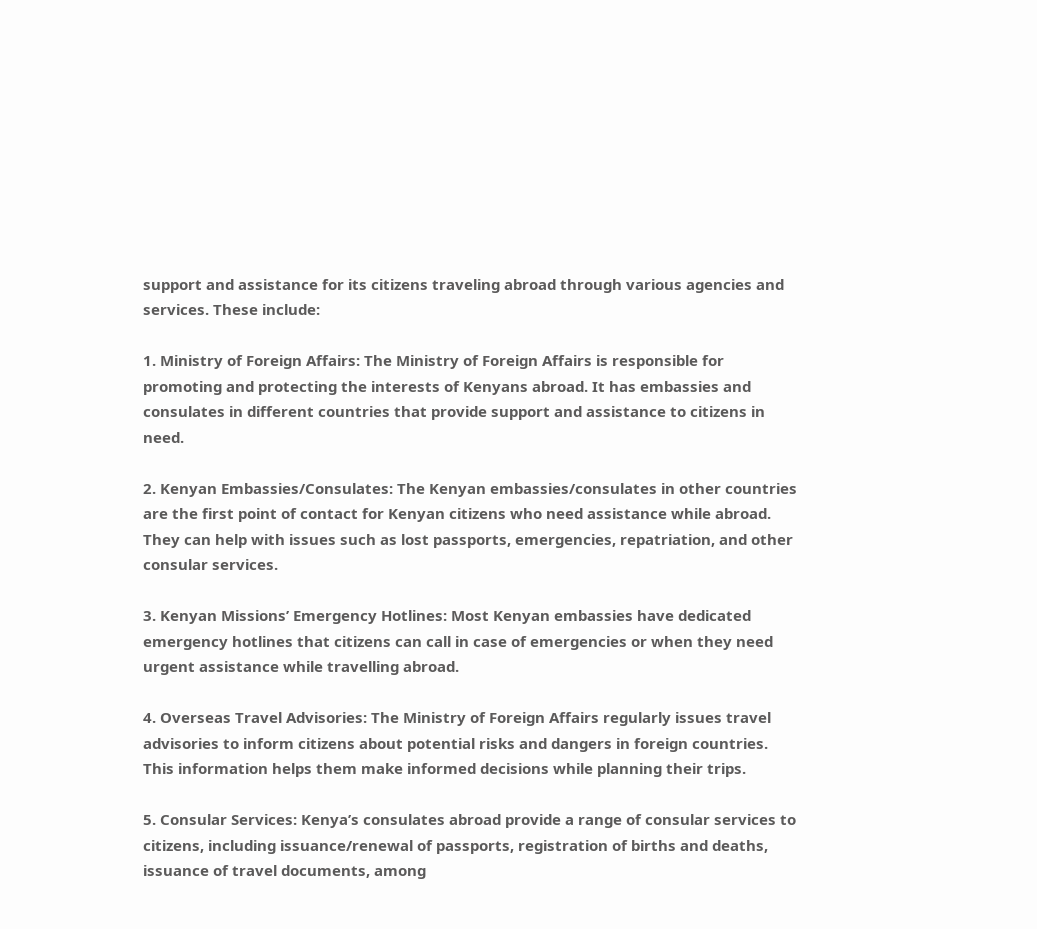support and assistance for its citizens traveling abroad through various agencies and services. These include:

1. Ministry of Foreign Affairs: The Ministry of Foreign Affairs is responsible for promoting and protecting the interests of Kenyans abroad. It has embassies and consulates in different countries that provide support and assistance to citizens in need.

2. Kenyan Embassies/Consulates: The Kenyan embassies/consulates in other countries are the first point of contact for Kenyan citizens who need assistance while abroad. They can help with issues such as lost passports, emergencies, repatriation, and other consular services.

3. Kenyan Missions’ Emergency Hotlines: Most Kenyan embassies have dedicated emergency hotlines that citizens can call in case of emergencies or when they need urgent assistance while travelling abroad.

4. Overseas Travel Advisories: The Ministry of Foreign Affairs regularly issues travel advisories to inform citizens about potential risks and dangers in foreign countries. This information helps them make informed decisions while planning their trips.

5. Consular Services: Kenya’s consulates abroad provide a range of consular services to citizens, including issuance/renewal of passports, registration of births and deaths, issuance of travel documents, among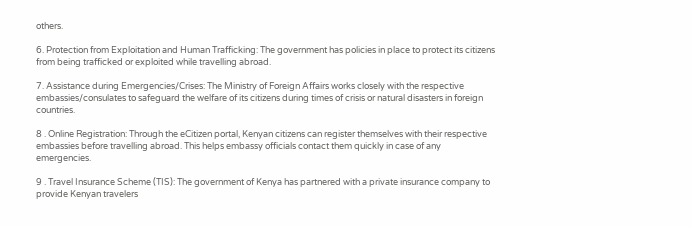others.

6. Protection from Exploitation and Human Trafficking: The government has policies in place to protect its citizens from being trafficked or exploited while travelling abroad.

7. Assistance during Emergencies/Crises: The Ministry of Foreign Affairs works closely with the respective embassies/consulates to safeguard the welfare of its citizens during times of crisis or natural disasters in foreign countries.

8 . Online Registration: Through the eCitizen portal, Kenyan citizens can register themselves with their respective embassies before travelling abroad. This helps embassy officials contact them quickly in case of any emergencies.

9 . Travel Insurance Scheme (TIS): The government of Kenya has partnered with a private insurance company to provide Kenyan travelers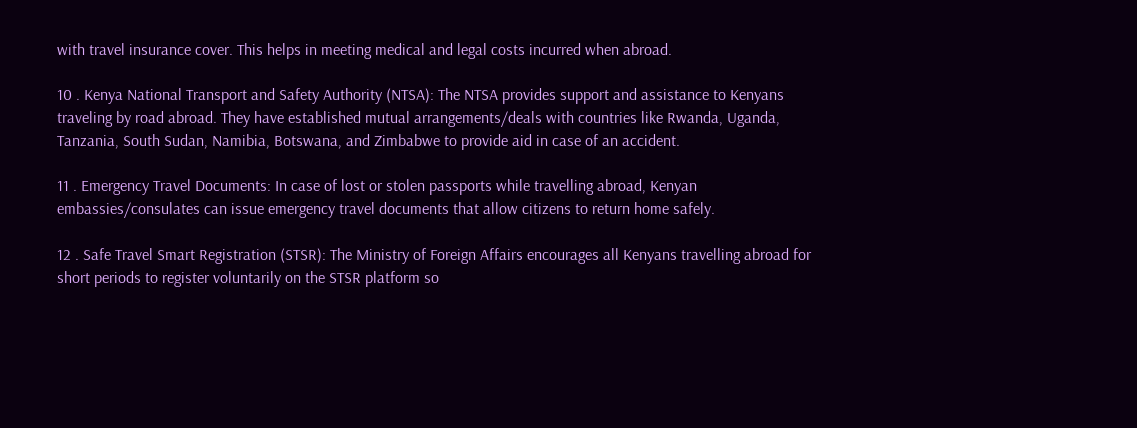with travel insurance cover. This helps in meeting medical and legal costs incurred when abroad.

10 . Kenya National Transport and Safety Authority (NTSA): The NTSA provides support and assistance to Kenyans traveling by road abroad. They have established mutual arrangements/deals with countries like Rwanda, Uganda, Tanzania, South Sudan, Namibia, Botswana, and Zimbabwe to provide aid in case of an accident.

11 . Emergency Travel Documents: In case of lost or stolen passports while travelling abroad, Kenyan embassies/consulates can issue emergency travel documents that allow citizens to return home safely.

12 . Safe Travel Smart Registration (STSR): The Ministry of Foreign Affairs encourages all Kenyans travelling abroad for short periods to register voluntarily on the STSR platform so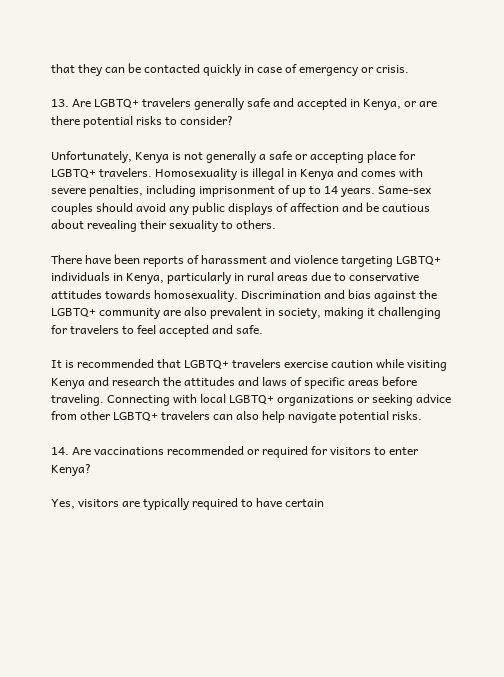that they can be contacted quickly in case of emergency or crisis.

13. Are LGBTQ+ travelers generally safe and accepted in Kenya, or are there potential risks to consider?

Unfortunately, Kenya is not generally a safe or accepting place for LGBTQ+ travelers. Homosexuality is illegal in Kenya and comes with severe penalties, including imprisonment of up to 14 years. Same-sex couples should avoid any public displays of affection and be cautious about revealing their sexuality to others.

There have been reports of harassment and violence targeting LGBTQ+ individuals in Kenya, particularly in rural areas due to conservative attitudes towards homosexuality. Discrimination and bias against the LGBTQ+ community are also prevalent in society, making it challenging for travelers to feel accepted and safe.

It is recommended that LGBTQ+ travelers exercise caution while visiting Kenya and research the attitudes and laws of specific areas before traveling. Connecting with local LGBTQ+ organizations or seeking advice from other LGBTQ+ travelers can also help navigate potential risks.

14. Are vaccinations recommended or required for visitors to enter Kenya?

Yes, visitors are typically required to have certain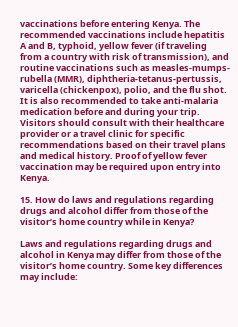vaccinations before entering Kenya. The recommended vaccinations include hepatitis A and B, typhoid, yellow fever (if traveling from a country with risk of transmission), and routine vaccinations such as measles-mumps-rubella (MMR), diphtheria-tetanus-pertussis, varicella (chickenpox), polio, and the flu shot. It is also recommended to take anti-malaria medication before and during your trip. Visitors should consult with their healthcare provider or a travel clinic for specific recommendations based on their travel plans and medical history. Proof of yellow fever vaccination may be required upon entry into Kenya.

15. How do laws and regulations regarding drugs and alcohol differ from those of the visitor’s home country while in Kenya?

Laws and regulations regarding drugs and alcohol in Kenya may differ from those of the visitor’s home country. Some key differences may include: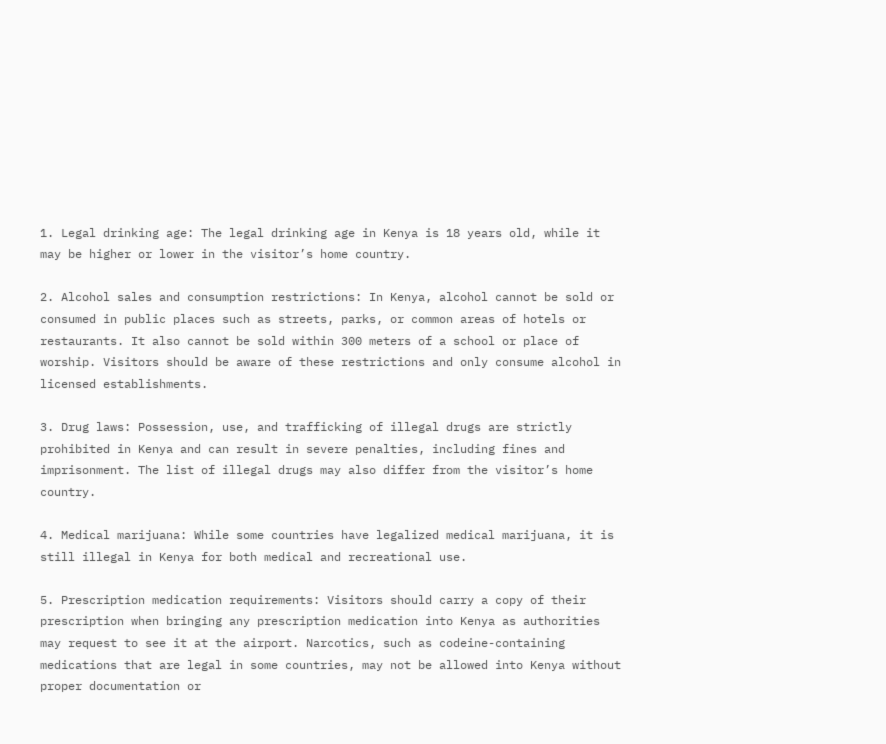1. Legal drinking age: The legal drinking age in Kenya is 18 years old, while it may be higher or lower in the visitor’s home country.

2. Alcohol sales and consumption restrictions: In Kenya, alcohol cannot be sold or consumed in public places such as streets, parks, or common areas of hotels or restaurants. It also cannot be sold within 300 meters of a school or place of worship. Visitors should be aware of these restrictions and only consume alcohol in licensed establishments.

3. Drug laws: Possession, use, and trafficking of illegal drugs are strictly prohibited in Kenya and can result in severe penalties, including fines and imprisonment. The list of illegal drugs may also differ from the visitor’s home country.

4. Medical marijuana: While some countries have legalized medical marijuana, it is still illegal in Kenya for both medical and recreational use.

5. Prescription medication requirements: Visitors should carry a copy of their prescription when bringing any prescription medication into Kenya as authorities may request to see it at the airport. Narcotics, such as codeine-containing medications that are legal in some countries, may not be allowed into Kenya without proper documentation or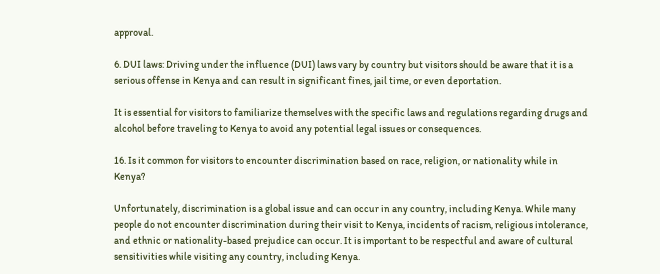approval.

6. DUI laws: Driving under the influence (DUI) laws vary by country but visitors should be aware that it is a serious offense in Kenya and can result in significant fines, jail time, or even deportation.

It is essential for visitors to familiarize themselves with the specific laws and regulations regarding drugs and alcohol before traveling to Kenya to avoid any potential legal issues or consequences.

16. Is it common for visitors to encounter discrimination based on race, religion, or nationality while in Kenya?

Unfortunately, discrimination is a global issue and can occur in any country, including Kenya. While many people do not encounter discrimination during their visit to Kenya, incidents of racism, religious intolerance, and ethnic or nationality-based prejudice can occur. It is important to be respectful and aware of cultural sensitivities while visiting any country, including Kenya.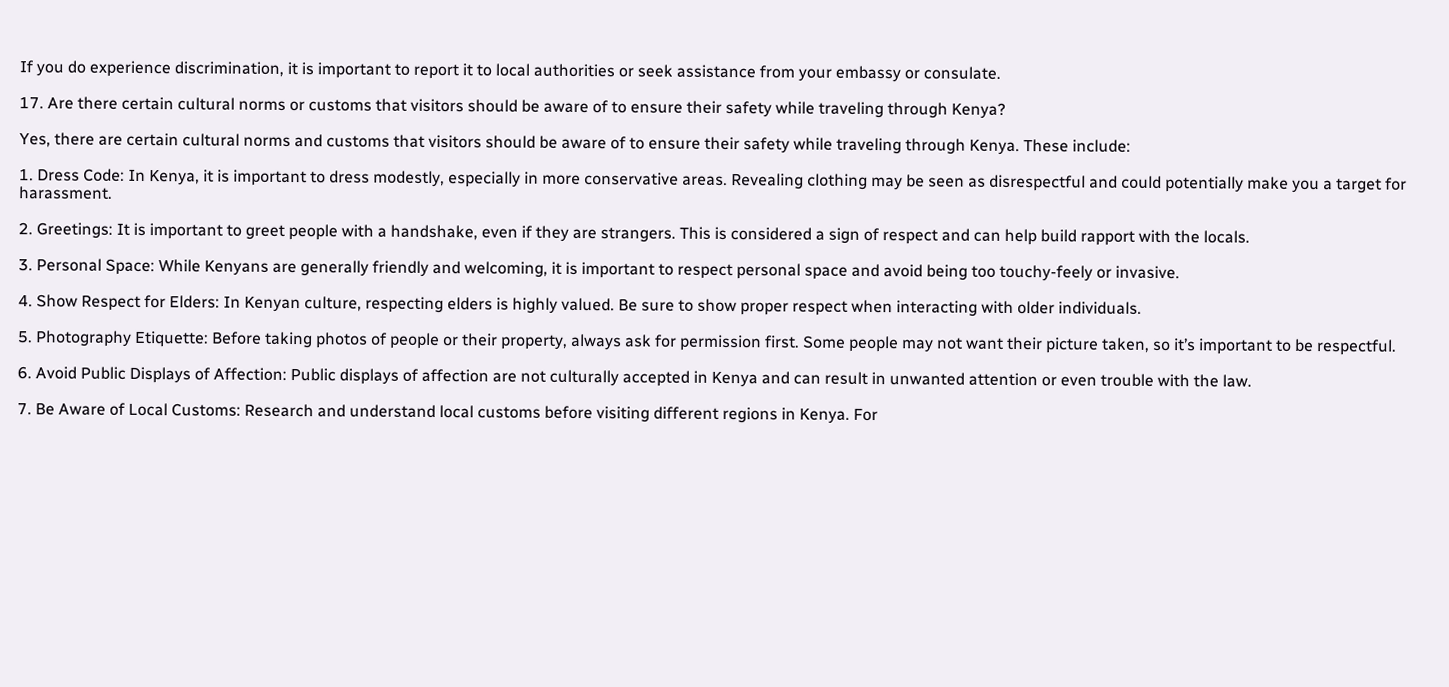If you do experience discrimination, it is important to report it to local authorities or seek assistance from your embassy or consulate.

17. Are there certain cultural norms or customs that visitors should be aware of to ensure their safety while traveling through Kenya?

Yes, there are certain cultural norms and customs that visitors should be aware of to ensure their safety while traveling through Kenya. These include:

1. Dress Code: In Kenya, it is important to dress modestly, especially in more conservative areas. Revealing clothing may be seen as disrespectful and could potentially make you a target for harassment.

2. Greetings: It is important to greet people with a handshake, even if they are strangers. This is considered a sign of respect and can help build rapport with the locals.

3. Personal Space: While Kenyans are generally friendly and welcoming, it is important to respect personal space and avoid being too touchy-feely or invasive.

4. Show Respect for Elders: In Kenyan culture, respecting elders is highly valued. Be sure to show proper respect when interacting with older individuals.

5. Photography Etiquette: Before taking photos of people or their property, always ask for permission first. Some people may not want their picture taken, so it’s important to be respectful.

6. Avoid Public Displays of Affection: Public displays of affection are not culturally accepted in Kenya and can result in unwanted attention or even trouble with the law.

7. Be Aware of Local Customs: Research and understand local customs before visiting different regions in Kenya. For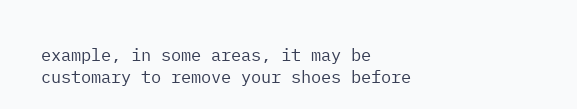example, in some areas, it may be customary to remove your shoes before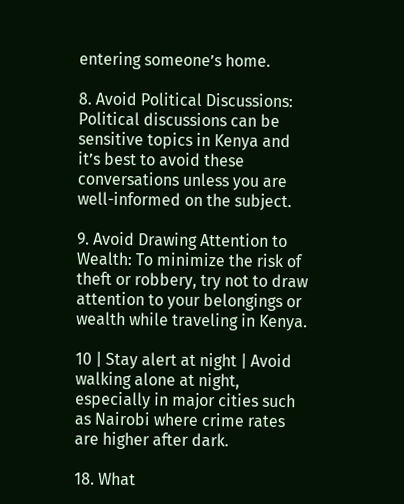entering someone’s home.

8. Avoid Political Discussions: Political discussions can be sensitive topics in Kenya and it’s best to avoid these conversations unless you are well-informed on the subject.

9. Avoid Drawing Attention to Wealth: To minimize the risk of theft or robbery, try not to draw attention to your belongings or wealth while traveling in Kenya.

10 | Stay alert at night | Avoid walking alone at night, especially in major cities such as Nairobi where crime rates are higher after dark.

18. What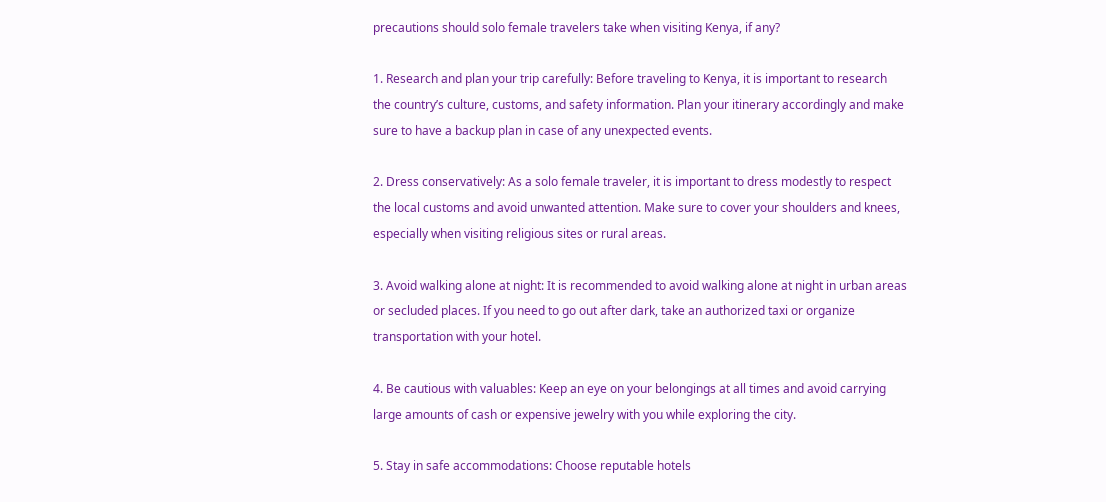precautions should solo female travelers take when visiting Kenya, if any?

1. Research and plan your trip carefully: Before traveling to Kenya, it is important to research the country’s culture, customs, and safety information. Plan your itinerary accordingly and make sure to have a backup plan in case of any unexpected events.

2. Dress conservatively: As a solo female traveler, it is important to dress modestly to respect the local customs and avoid unwanted attention. Make sure to cover your shoulders and knees, especially when visiting religious sites or rural areas.

3. Avoid walking alone at night: It is recommended to avoid walking alone at night in urban areas or secluded places. If you need to go out after dark, take an authorized taxi or organize transportation with your hotel.

4. Be cautious with valuables: Keep an eye on your belongings at all times and avoid carrying large amounts of cash or expensive jewelry with you while exploring the city.

5. Stay in safe accommodations: Choose reputable hotels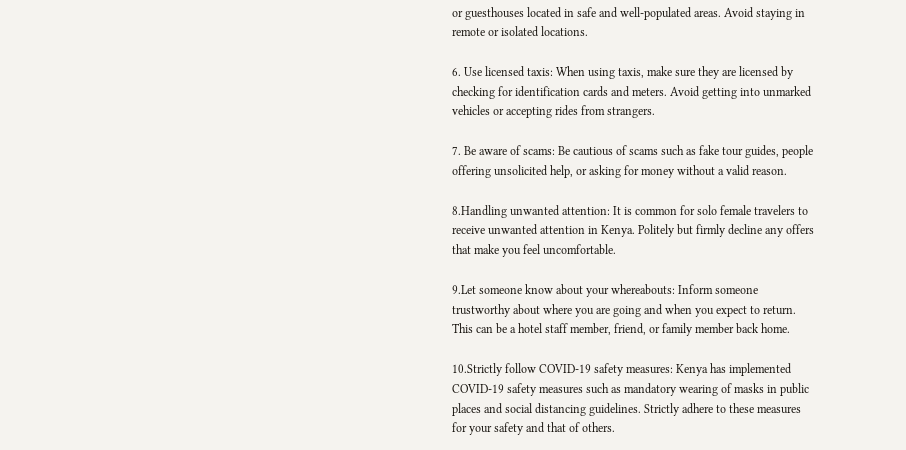or guesthouses located in safe and well-populated areas. Avoid staying in remote or isolated locations.

6. Use licensed taxis: When using taxis, make sure they are licensed by checking for identification cards and meters. Avoid getting into unmarked vehicles or accepting rides from strangers.

7. Be aware of scams: Be cautious of scams such as fake tour guides, people offering unsolicited help, or asking for money without a valid reason.

8.Handling unwanted attention: It is common for solo female travelers to receive unwanted attention in Kenya. Politely but firmly decline any offers that make you feel uncomfortable.

9.Let someone know about your whereabouts: Inform someone trustworthy about where you are going and when you expect to return. This can be a hotel staff member, friend, or family member back home.

10.Strictly follow COVID-19 safety measures: Kenya has implemented COVID-19 safety measures such as mandatory wearing of masks in public places and social distancing guidelines. Strictly adhere to these measures for your safety and that of others.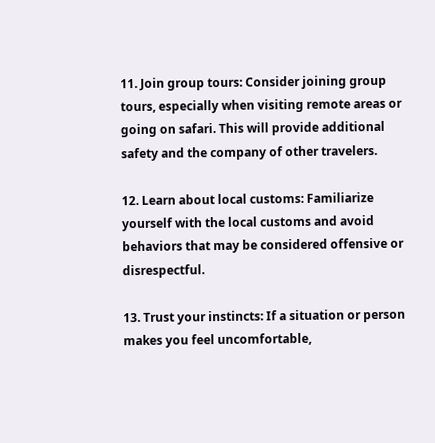11. Join group tours: Consider joining group tours, especially when visiting remote areas or going on safari. This will provide additional safety and the company of other travelers.

12. Learn about local customs: Familiarize yourself with the local customs and avoid behaviors that may be considered offensive or disrespectful.

13. Trust your instincts: If a situation or person makes you feel uncomfortable,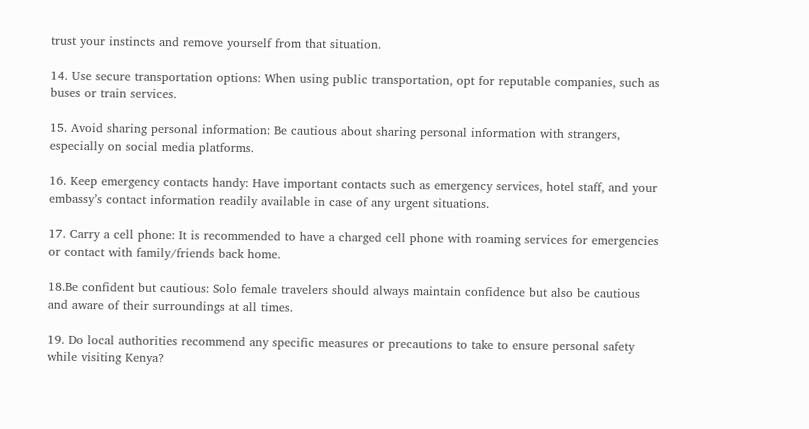trust your instincts and remove yourself from that situation.

14. Use secure transportation options: When using public transportation, opt for reputable companies, such as buses or train services.

15. Avoid sharing personal information: Be cautious about sharing personal information with strangers, especially on social media platforms.

16. Keep emergency contacts handy: Have important contacts such as emergency services, hotel staff, and your embassy’s contact information readily available in case of any urgent situations.

17. Carry a cell phone: It is recommended to have a charged cell phone with roaming services for emergencies or contact with family/friends back home.

18.Be confident but cautious: Solo female travelers should always maintain confidence but also be cautious and aware of their surroundings at all times.

19. Do local authorities recommend any specific measures or precautions to take to ensure personal safety while visiting Kenya?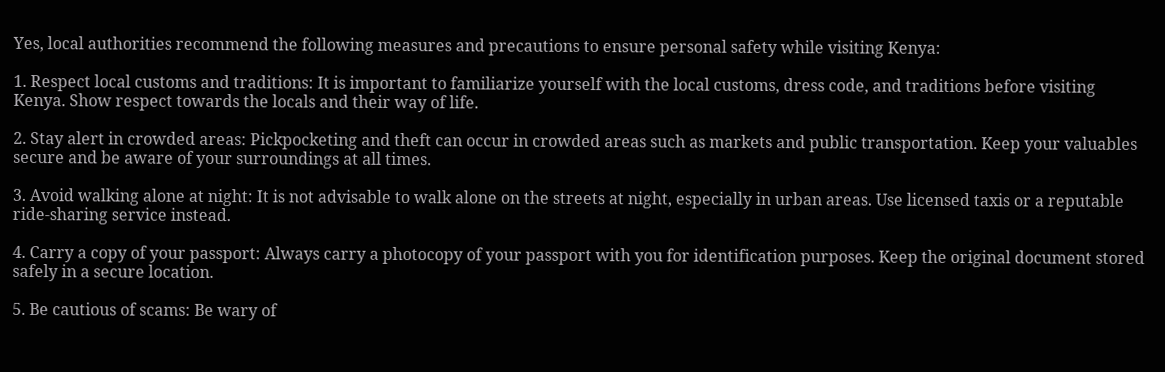Yes, local authorities recommend the following measures and precautions to ensure personal safety while visiting Kenya:

1. Respect local customs and traditions: It is important to familiarize yourself with the local customs, dress code, and traditions before visiting Kenya. Show respect towards the locals and their way of life.

2. Stay alert in crowded areas: Pickpocketing and theft can occur in crowded areas such as markets and public transportation. Keep your valuables secure and be aware of your surroundings at all times.

3. Avoid walking alone at night: It is not advisable to walk alone on the streets at night, especially in urban areas. Use licensed taxis or a reputable ride-sharing service instead.

4. Carry a copy of your passport: Always carry a photocopy of your passport with you for identification purposes. Keep the original document stored safely in a secure location.

5. Be cautious of scams: Be wary of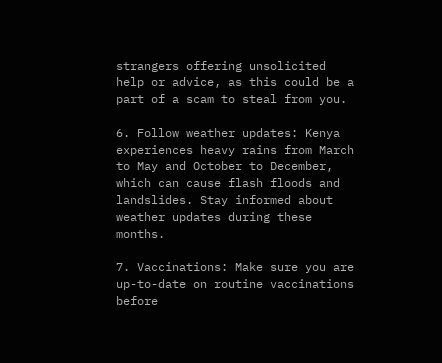strangers offering unsolicited help or advice, as this could be a part of a scam to steal from you.

6. Follow weather updates: Kenya experiences heavy rains from March to May and October to December, which can cause flash floods and landslides. Stay informed about weather updates during these months.

7. Vaccinations: Make sure you are up-to-date on routine vaccinations before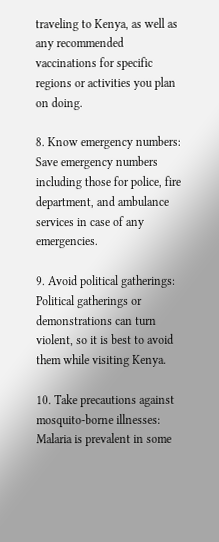traveling to Kenya, as well as any recommended vaccinations for specific regions or activities you plan on doing.

8. Know emergency numbers: Save emergency numbers including those for police, fire department, and ambulance services in case of any emergencies.

9. Avoid political gatherings: Political gatherings or demonstrations can turn violent, so it is best to avoid them while visiting Kenya.

10. Take precautions against mosquito-borne illnesses: Malaria is prevalent in some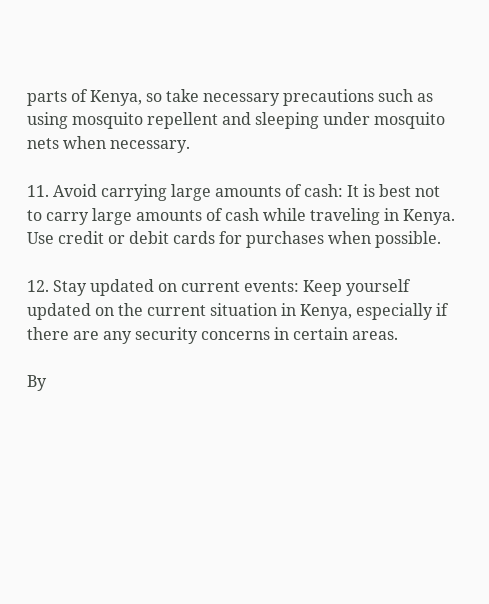parts of Kenya, so take necessary precautions such as using mosquito repellent and sleeping under mosquito nets when necessary.

11. Avoid carrying large amounts of cash: It is best not to carry large amounts of cash while traveling in Kenya. Use credit or debit cards for purchases when possible.

12. Stay updated on current events: Keep yourself updated on the current situation in Kenya, especially if there are any security concerns in certain areas.

By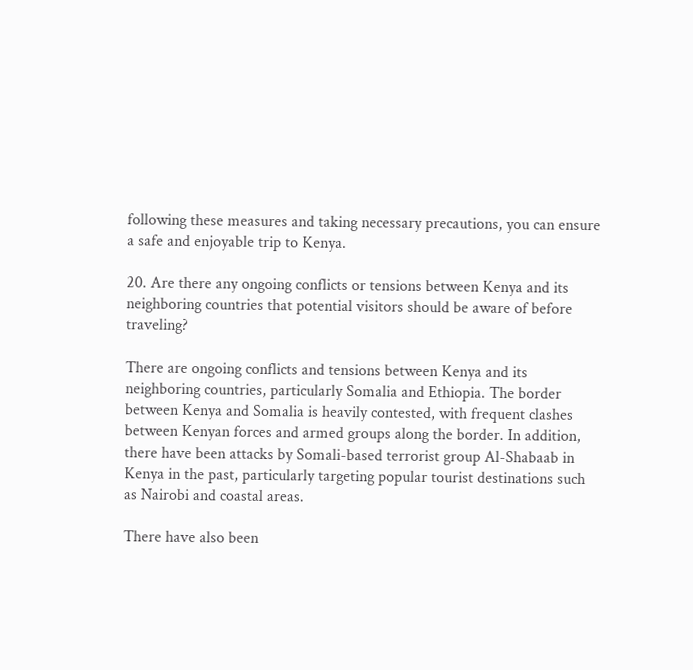following these measures and taking necessary precautions, you can ensure a safe and enjoyable trip to Kenya.

20. Are there any ongoing conflicts or tensions between Kenya and its neighboring countries that potential visitors should be aware of before traveling?

There are ongoing conflicts and tensions between Kenya and its neighboring countries, particularly Somalia and Ethiopia. The border between Kenya and Somalia is heavily contested, with frequent clashes between Kenyan forces and armed groups along the border. In addition, there have been attacks by Somali-based terrorist group Al-Shabaab in Kenya in the past, particularly targeting popular tourist destinations such as Nairobi and coastal areas.

There have also been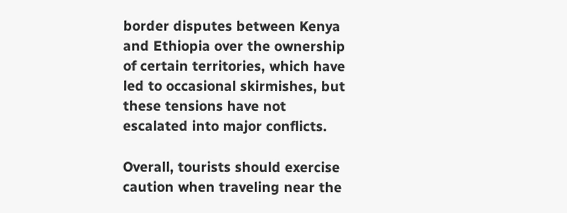border disputes between Kenya and Ethiopia over the ownership of certain territories, which have led to occasional skirmishes, but these tensions have not escalated into major conflicts.

Overall, tourists should exercise caution when traveling near the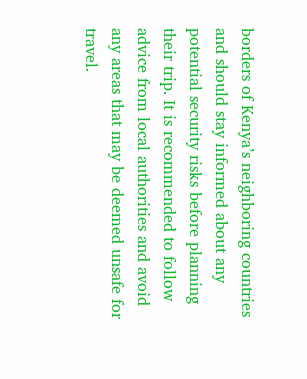borders of Kenya’s neighboring countries and should stay informed about any potential security risks before planning their trip. It is recommended to follow advice from local authorities and avoid any areas that may be deemed unsafe for travel.